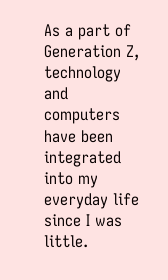As a part of Generation Z, technology and computers have been integrated into my everyday life since I was little.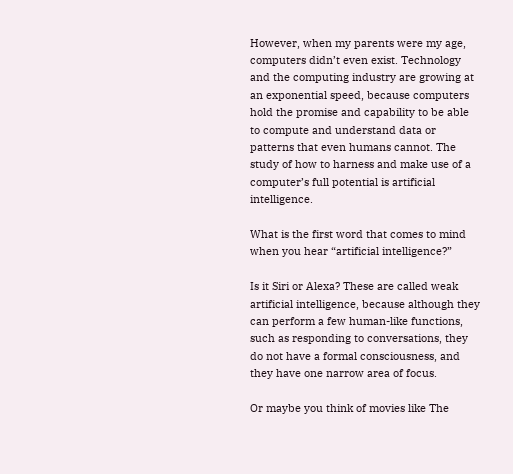However, when my parents were my age, computers didn’t even exist. Technology and the computing industry are growing at an exponential speed, because computers hold the promise and capability to be able to compute and understand data or patterns that even humans cannot. The study of how to harness and make use of a computer’s full potential is artificial intelligence.

What is the first word that comes to mind when you hear “artificial intelligence?”

Is it Siri or Alexa? These are called weak artificial intelligence, because although they can perform a few human-like functions, such as responding to conversations, they do not have a formal consciousness, and they have one narrow area of focus.

Or maybe you think of movies like The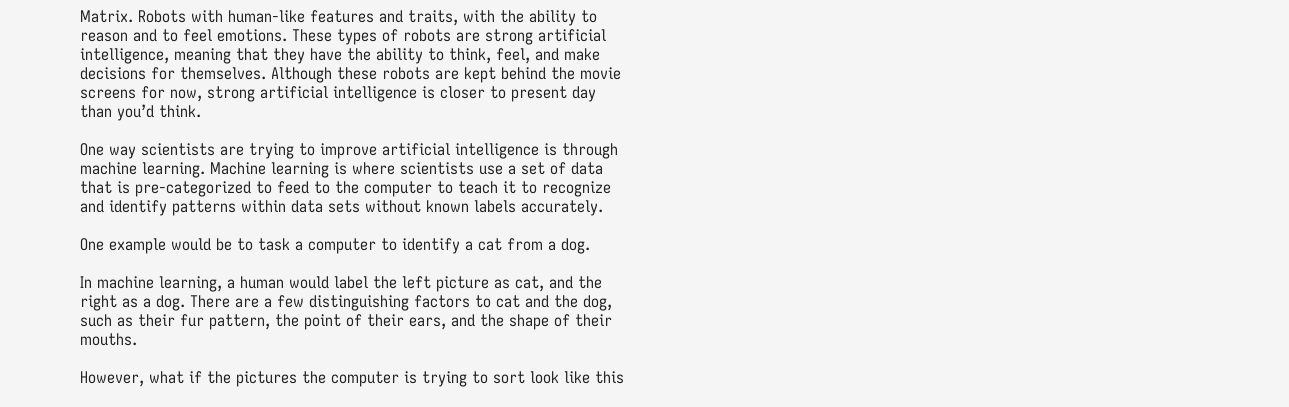Matrix. Robots with human-like features and traits, with the ability to reason and to feel emotions. These types of robots are strong artificial intelligence, meaning that they have the ability to think, feel, and make decisions for themselves. Although these robots are kept behind the movie screens for now, strong artificial intelligence is closer to present day than you’d think.

One way scientists are trying to improve artificial intelligence is through machine learning. Machine learning is where scientists use a set of data that is pre-categorized to feed to the computer to teach it to recognize and identify patterns within data sets without known labels accurately.

One example would be to task a computer to identify a cat from a dog.

In machine learning, a human would label the left picture as cat, and the right as a dog. There are a few distinguishing factors to cat and the dog, such as their fur pattern, the point of their ears, and the shape of their mouths.

However, what if the pictures the computer is trying to sort look like this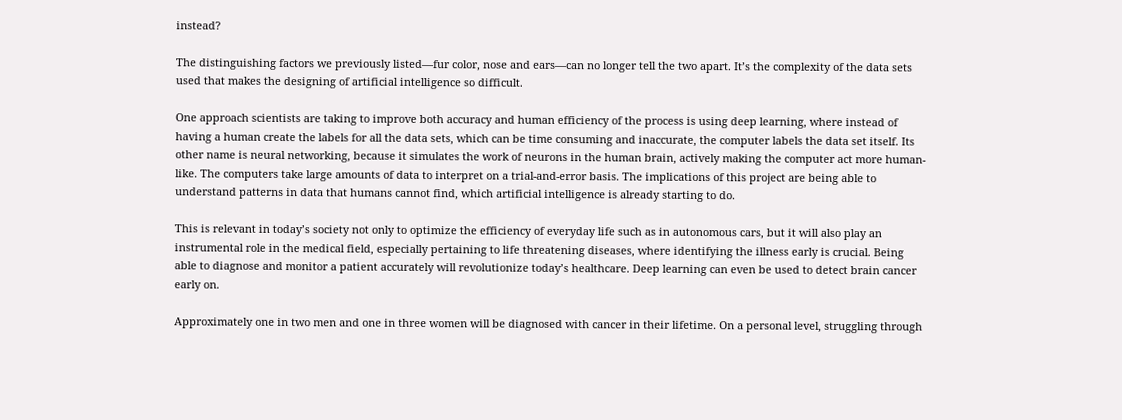instead?

The distinguishing factors we previously listed—fur color, nose and ears—can no longer tell the two apart. It’s the complexity of the data sets used that makes the designing of artificial intelligence so difficult.

One approach scientists are taking to improve both accuracy and human efficiency of the process is using deep learning, where instead of having a human create the labels for all the data sets, which can be time consuming and inaccurate, the computer labels the data set itself. Its other name is neural networking, because it simulates the work of neurons in the human brain, actively making the computer act more human-like. The computers take large amounts of data to interpret on a trial-and-error basis. The implications of this project are being able to understand patterns in data that humans cannot find, which artificial intelligence is already starting to do.

This is relevant in today’s society not only to optimize the efficiency of everyday life such as in autonomous cars, but it will also play an instrumental role in the medical field, especially pertaining to life threatening diseases, where identifying the illness early is crucial. Being able to diagnose and monitor a patient accurately will revolutionize today’s healthcare. Deep learning can even be used to detect brain cancer early on.

Approximately one in two men and one in three women will be diagnosed with cancer in their lifetime. On a personal level, struggling through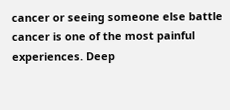cancer or seeing someone else battle cancer is one of the most painful experiences. Deep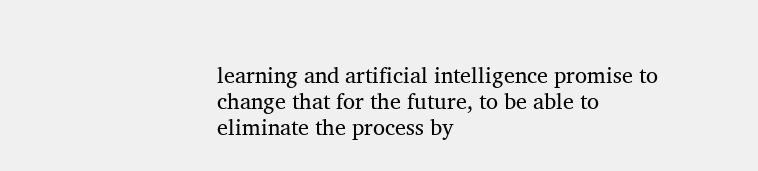learning and artificial intelligence promise to change that for the future, to be able to eliminate the process by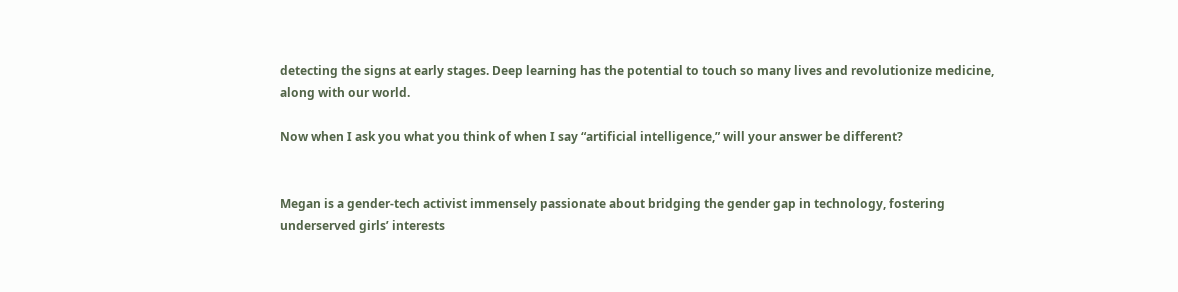detecting the signs at early stages. Deep learning has the potential to touch so many lives and revolutionize medicine, along with our world.

Now when I ask you what you think of when I say “artificial intelligence,” will your answer be different?


Megan is a gender-tech activist immensely passionate about bridging the gender gap in technology, fostering underserved girls’ interests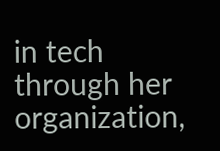in tech through her organization,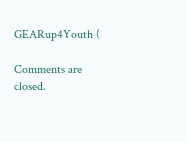GEARup4Youth (

Comments are closed.